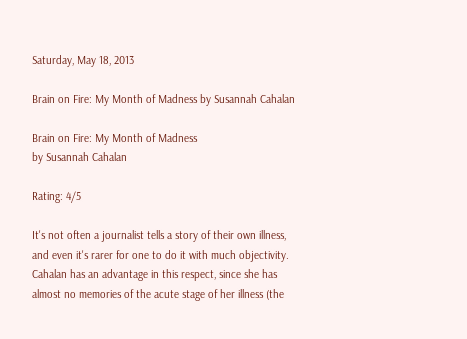Saturday, May 18, 2013

Brain on Fire: My Month of Madness by Susannah Cahalan

Brain on Fire: My Month of Madness
by Susannah Cahalan

Rating: 4/5

It's not often a journalist tells a story of their own illness, and even it's rarer for one to do it with much objectivity. Cahalan has an advantage in this respect, since she has almost no memories of the acute stage of her illness (the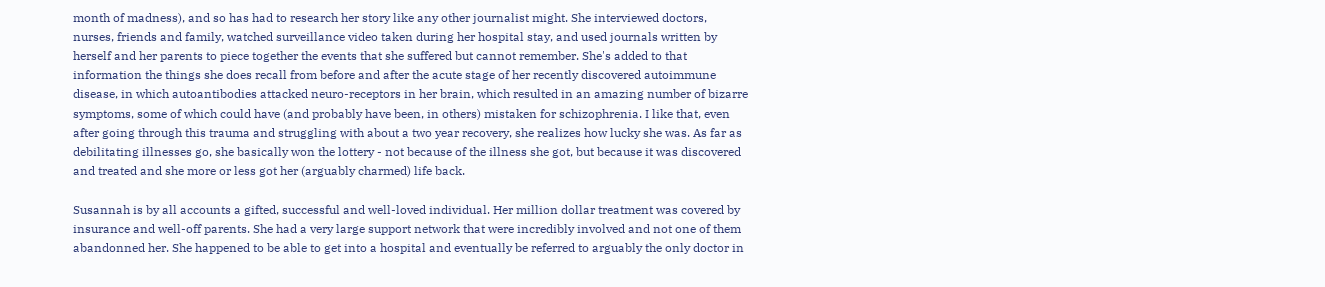month of madness), and so has had to research her story like any other journalist might. She interviewed doctors, nurses, friends and family, watched surveillance video taken during her hospital stay, and used journals written by herself and her parents to piece together the events that she suffered but cannot remember. She's added to that information the things she does recall from before and after the acute stage of her recently discovered autoimmune disease, in which autoantibodies attacked neuro-receptors in her brain, which resulted in an amazing number of bizarre symptoms, some of which could have (and probably have been, in others) mistaken for schizophrenia. I like that, even after going through this trauma and struggling with about a two year recovery, she realizes how lucky she was. As far as debilitating illnesses go, she basically won the lottery - not because of the illness she got, but because it was discovered and treated and she more or less got her (arguably charmed) life back.

Susannah is by all accounts a gifted, successful and well-loved individual. Her million dollar treatment was covered by insurance and well-off parents. She had a very large support network that were incredibly involved and not one of them abandonned her. She happened to be able to get into a hospital and eventually be referred to arguably the only doctor in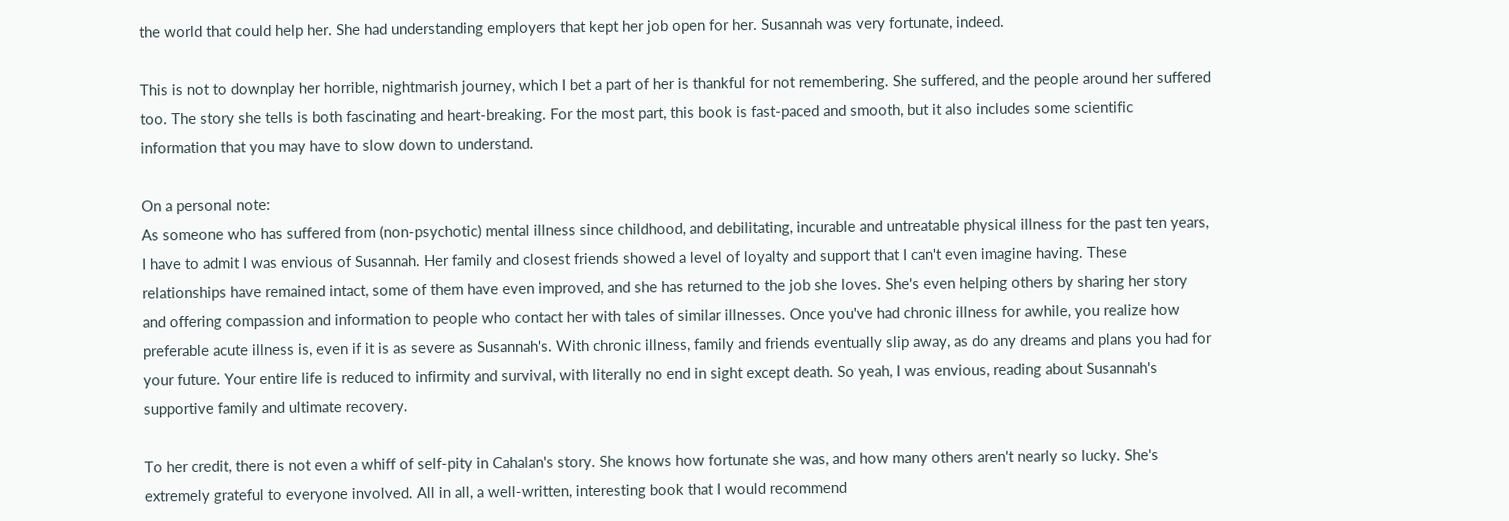the world that could help her. She had understanding employers that kept her job open for her. Susannah was very fortunate, indeed.

This is not to downplay her horrible, nightmarish journey, which I bet a part of her is thankful for not remembering. She suffered, and the people around her suffered too. The story she tells is both fascinating and heart-breaking. For the most part, this book is fast-paced and smooth, but it also includes some scientific information that you may have to slow down to understand.

On a personal note:
As someone who has suffered from (non-psychotic) mental illness since childhood, and debilitating, incurable and untreatable physical illness for the past ten years, I have to admit I was envious of Susannah. Her family and closest friends showed a level of loyalty and support that I can't even imagine having. These relationships have remained intact, some of them have even improved, and she has returned to the job she loves. She's even helping others by sharing her story and offering compassion and information to people who contact her with tales of similar illnesses. Once you've had chronic illness for awhile, you realize how preferable acute illness is, even if it is as severe as Susannah's. With chronic illness, family and friends eventually slip away, as do any dreams and plans you had for your future. Your entire life is reduced to infirmity and survival, with literally no end in sight except death. So yeah, I was envious, reading about Susannah's supportive family and ultimate recovery.

To her credit, there is not even a whiff of self-pity in Cahalan's story. She knows how fortunate she was, and how many others aren't nearly so lucky. She's extremely grateful to everyone involved. All in all, a well-written, interesting book that I would recommend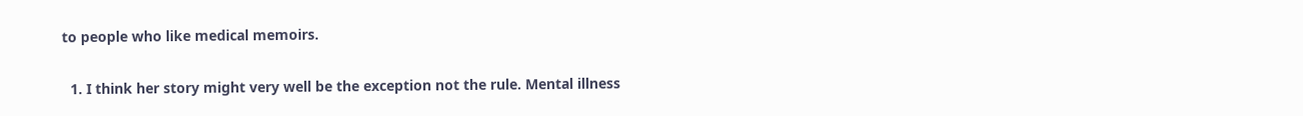to people who like medical memoirs.


  1. I think her story might very well be the exception not the rule. Mental illness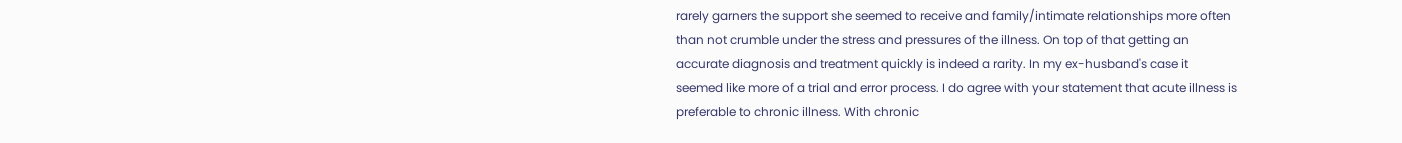rarely garners the support she seemed to receive and family/intimate relationships more often than not crumble under the stress and pressures of the illness. On top of that getting an accurate diagnosis and treatment quickly is indeed a rarity. In my ex-husband's case it seemed like more of a trial and error process. I do agree with your statement that acute illness is preferable to chronic illness. With chronic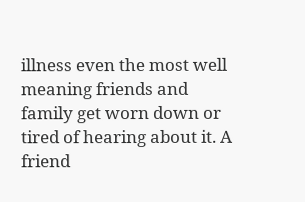illness even the most well meaning friends and family get worn down or tired of hearing about it. A friend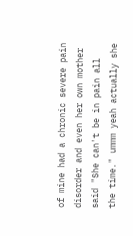of mine had a chronic severe pain disorder and even her own mother said "She can't be in pain all the time." ummm yeah actually she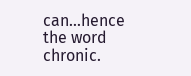can...hence the word chronic.